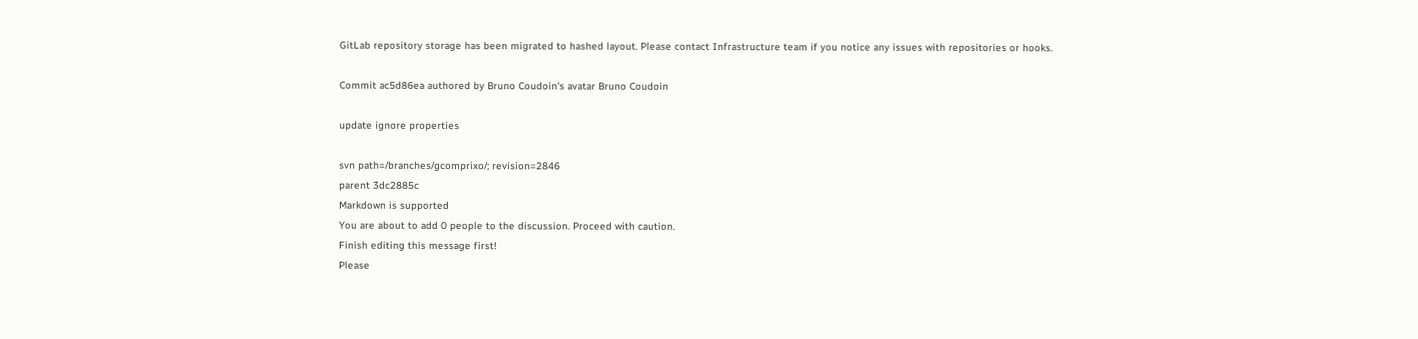GitLab repository storage has been migrated to hashed layout. Please contact Infrastructure team if you notice any issues with repositories or hooks.

Commit ac5d86ea authored by Bruno Coudoin's avatar Bruno Coudoin

update ignore properties

svn path=/branches/gcomprixo/; revision=2846
parent 3dc2885c
Markdown is supported
You are about to add 0 people to the discussion. Proceed with caution.
Finish editing this message first!
Please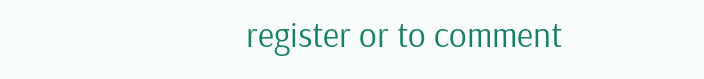register or to comment